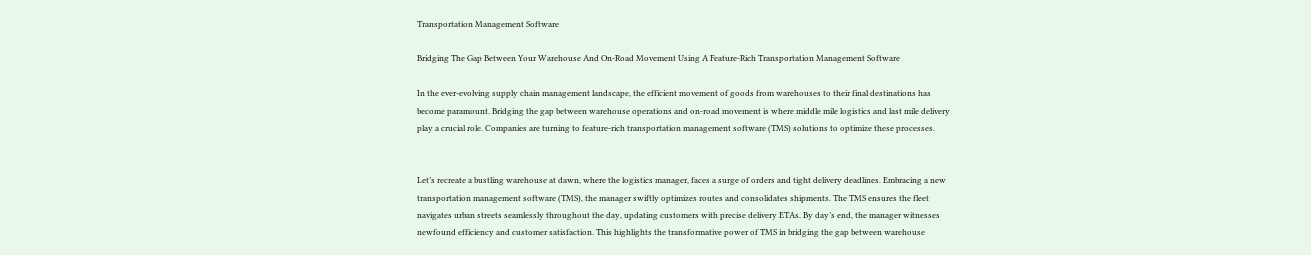Transportation Management Software

Bridging The Gap Between Your Warehouse And On-Road Movement Using A Feature-Rich Transportation Management Software

In the ever-evolving supply chain management landscape, the efficient movement of goods from warehouses to their final destinations has become paramount. Bridging the gap between warehouse operations and on-road movement is where middle mile logistics and last mile delivery play a crucial role. Companies are turning to feature-rich transportation management software (TMS) solutions to optimize these processes.


Let’s recreate a bustling warehouse at dawn, where the logistics manager, faces a surge of orders and tight delivery deadlines. Embracing a new transportation management software (TMS), the manager swiftly optimizes routes and consolidates shipments. The TMS ensures the fleet navigates urban streets seamlessly throughout the day, updating customers with precise delivery ETAs. By day’s end, the manager witnesses newfound efficiency and customer satisfaction. This highlights the transformative power of TMS in bridging the gap between warehouse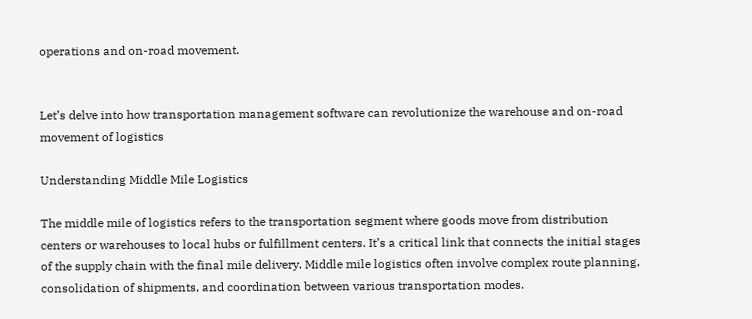operations and on-road movement.


Let’s delve into how transportation management software can revolutionize the warehouse and on-road movement of logistics

Understanding Middle Mile Logistics

The middle mile of logistics refers to the transportation segment where goods move from distribution centers or warehouses to local hubs or fulfillment centers. It’s a critical link that connects the initial stages of the supply chain with the final mile delivery. Middle mile logistics often involve complex route planning, consolidation of shipments, and coordination between various transportation modes.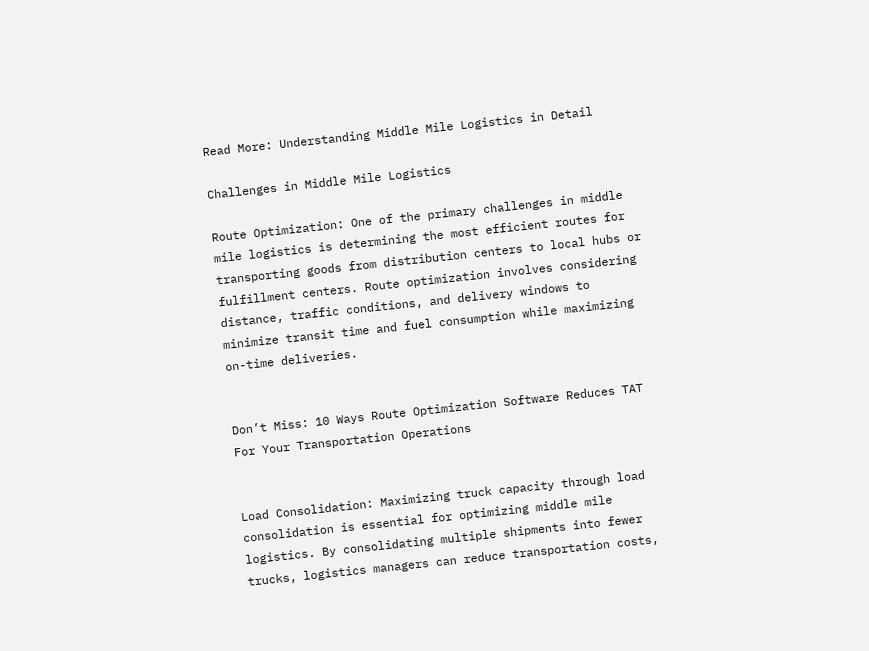Read More: Understanding Middle Mile Logistics in Detail

Challenges in Middle Mile Logistics

Route Optimization: One of the primary challenges in middle mile logistics is determining the most efficient routes for transporting goods from distribution centers to local hubs or fulfillment centers. Route optimization involves considering distance, traffic conditions, and delivery windows to minimize transit time and fuel consumption while maximizing on-time deliveries.


Don’t Miss: 10 Ways Route Optimization Software Reduces TAT For Your Transportation Operations


Load Consolidation: Maximizing truck capacity through load consolidation is essential for optimizing middle mile logistics. By consolidating multiple shipments into fewer trucks, logistics managers can reduce transportation costs,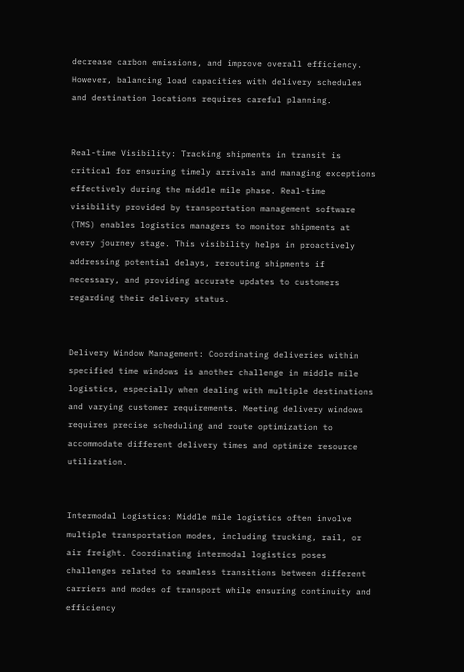decrease carbon emissions, and improve overall efficiency. However, balancing load capacities with delivery schedules and destination locations requires careful planning.


Real-time Visibility: Tracking shipments in transit is critical for ensuring timely arrivals and managing exceptions effectively during the middle mile phase. Real-time visibility provided by transportation management software (TMS) enables logistics managers to monitor shipments at every journey stage. This visibility helps in proactively addressing potential delays, rerouting shipments if necessary, and providing accurate updates to customers regarding their delivery status.


Delivery Window Management: Coordinating deliveries within specified time windows is another challenge in middle mile logistics, especially when dealing with multiple destinations and varying customer requirements. Meeting delivery windows requires precise scheduling and route optimization to accommodate different delivery times and optimize resource utilization.


Intermodal Logistics: Middle mile logistics often involve multiple transportation modes, including trucking, rail, or air freight. Coordinating intermodal logistics poses challenges related to seamless transitions between different carriers and modes of transport while ensuring continuity and efficiency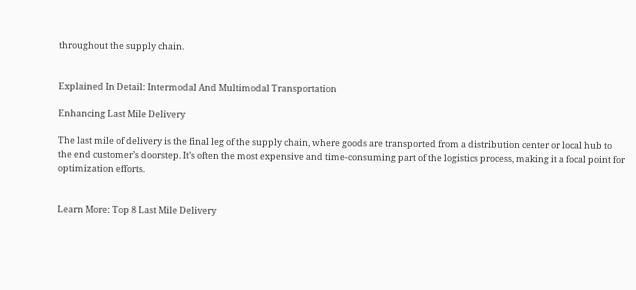throughout the supply chain.


Explained In Detail: Intermodal And Multimodal Transportation

Enhancing Last Mile Delivery

The last mile of delivery is the final leg of the supply chain, where goods are transported from a distribution center or local hub to the end customer’s doorstep. It’s often the most expensive and time-consuming part of the logistics process, making it a focal point for optimization efforts.


Learn More: Top 8 Last Mile Delivery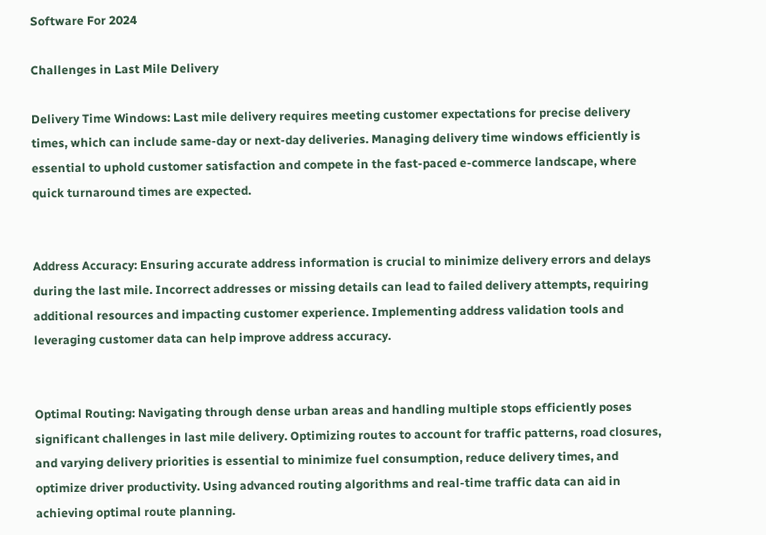Software For 2024

Challenges in Last Mile Delivery

Delivery Time Windows: Last mile delivery requires meeting customer expectations for precise delivery times, which can include same-day or next-day deliveries. Managing delivery time windows efficiently is essential to uphold customer satisfaction and compete in the fast-paced e-commerce landscape, where quick turnaround times are expected.


Address Accuracy: Ensuring accurate address information is crucial to minimize delivery errors and delays during the last mile. Incorrect addresses or missing details can lead to failed delivery attempts, requiring additional resources and impacting customer experience. Implementing address validation tools and leveraging customer data can help improve address accuracy.


Optimal Routing: Navigating through dense urban areas and handling multiple stops efficiently poses significant challenges in last mile delivery. Optimizing routes to account for traffic patterns, road closures, and varying delivery priorities is essential to minimize fuel consumption, reduce delivery times, and optimize driver productivity. Using advanced routing algorithms and real-time traffic data can aid in achieving optimal route planning.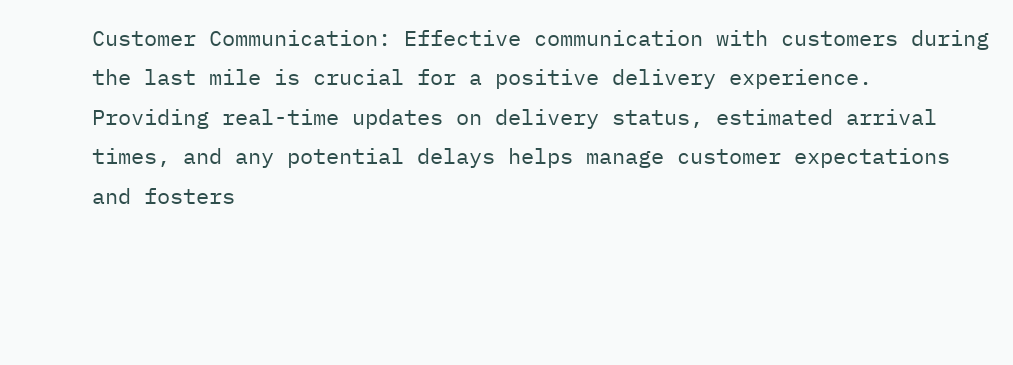Customer Communication: Effective communication with customers during the last mile is crucial for a positive delivery experience. Providing real-time updates on delivery status, estimated arrival times, and any potential delays helps manage customer expectations and fosters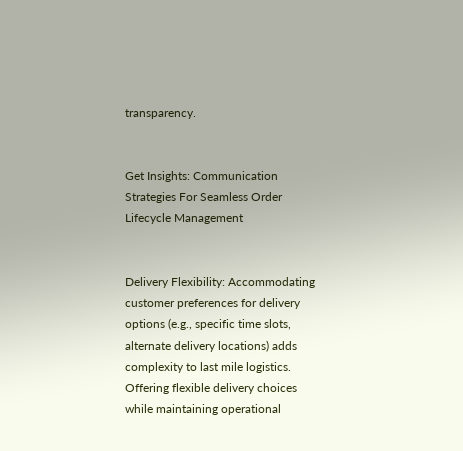transparency.


Get Insights: Communication Strategies For Seamless Order Lifecycle Management


Delivery Flexibility: Accommodating customer preferences for delivery options (e.g., specific time slots, alternate delivery locations) adds complexity to last mile logistics. Offering flexible delivery choices while maintaining operational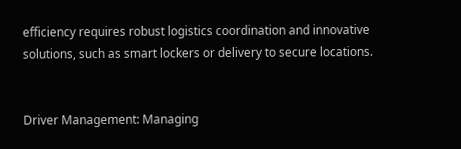efficiency requires robust logistics coordination and innovative solutions, such as smart lockers or delivery to secure locations.


Driver Management: Managing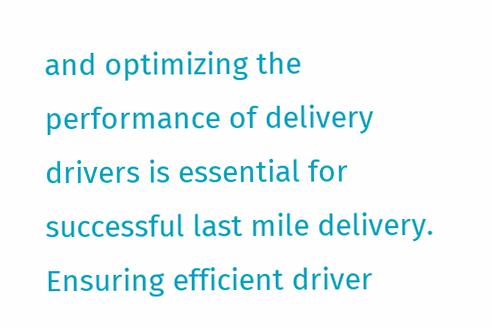and optimizing the performance of delivery drivers is essential for successful last mile delivery. Ensuring efficient driver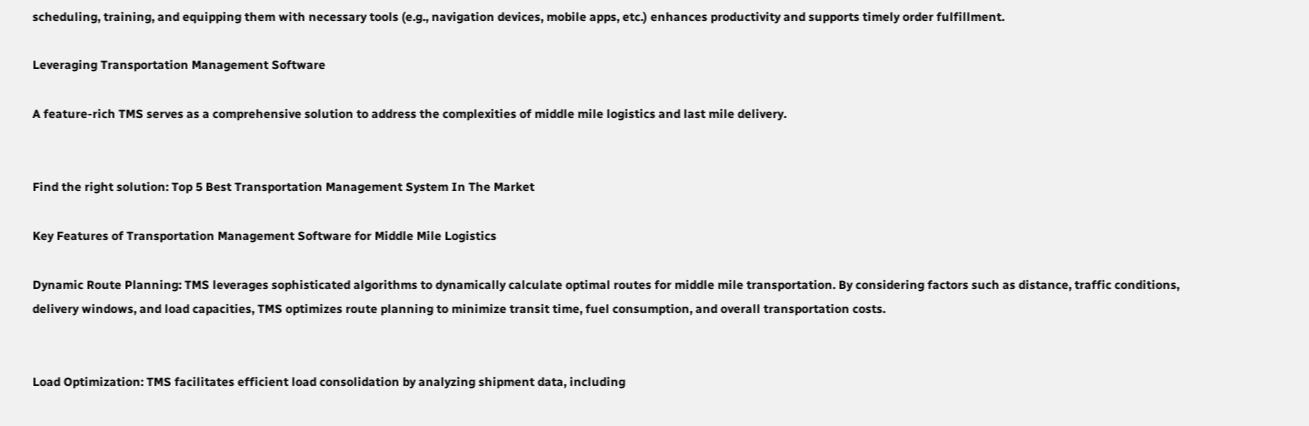scheduling, training, and equipping them with necessary tools (e.g., navigation devices, mobile apps, etc.) enhances productivity and supports timely order fulfillment.

Leveraging Transportation Management Software

A feature-rich TMS serves as a comprehensive solution to address the complexities of middle mile logistics and last mile delivery.


Find the right solution: Top 5 Best Transportation Management System In The Market

Key Features of Transportation Management Software for Middle Mile Logistics

Dynamic Route Planning: TMS leverages sophisticated algorithms to dynamically calculate optimal routes for middle mile transportation. By considering factors such as distance, traffic conditions, delivery windows, and load capacities, TMS optimizes route planning to minimize transit time, fuel consumption, and overall transportation costs.


Load Optimization: TMS facilitates efficient load consolidation by analyzing shipment data, including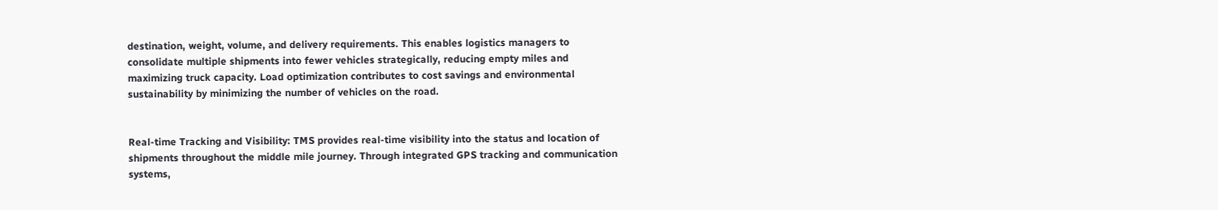destination, weight, volume, and delivery requirements. This enables logistics managers to consolidate multiple shipments into fewer vehicles strategically, reducing empty miles and maximizing truck capacity. Load optimization contributes to cost savings and environmental sustainability by minimizing the number of vehicles on the road.


Real-time Tracking and Visibility: TMS provides real-time visibility into the status and location of shipments throughout the middle mile journey. Through integrated GPS tracking and communication systems,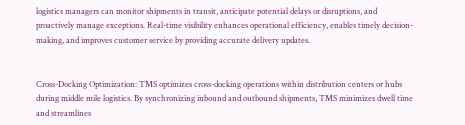logistics managers can monitor shipments in transit, anticipate potential delays or disruptions, and proactively manage exceptions. Real-time visibility enhances operational efficiency, enables timely decision-making, and improves customer service by providing accurate delivery updates.


Cross-Docking Optimization: TMS optimizes cross-docking operations within distribution centers or hubs during middle mile logistics. By synchronizing inbound and outbound shipments, TMS minimizes dwell time and streamlines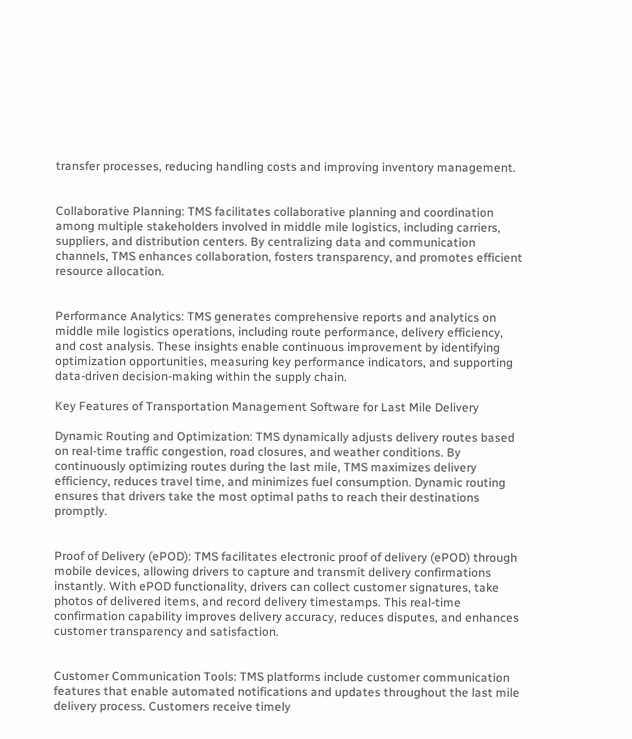transfer processes, reducing handling costs and improving inventory management.


Collaborative Planning: TMS facilitates collaborative planning and coordination among multiple stakeholders involved in middle mile logistics, including carriers, suppliers, and distribution centers. By centralizing data and communication channels, TMS enhances collaboration, fosters transparency, and promotes efficient resource allocation.


Performance Analytics: TMS generates comprehensive reports and analytics on middle mile logistics operations, including route performance, delivery efficiency, and cost analysis. These insights enable continuous improvement by identifying optimization opportunities, measuring key performance indicators, and supporting data-driven decision-making within the supply chain.

Key Features of Transportation Management Software for Last Mile Delivery

Dynamic Routing and Optimization: TMS dynamically adjusts delivery routes based on real-time traffic congestion, road closures, and weather conditions. By continuously optimizing routes during the last mile, TMS maximizes delivery efficiency, reduces travel time, and minimizes fuel consumption. Dynamic routing ensures that drivers take the most optimal paths to reach their destinations promptly.


Proof of Delivery (ePOD): TMS facilitates electronic proof of delivery (ePOD) through mobile devices, allowing drivers to capture and transmit delivery confirmations instantly. With ePOD functionality, drivers can collect customer signatures, take photos of delivered items, and record delivery timestamps. This real-time confirmation capability improves delivery accuracy, reduces disputes, and enhances customer transparency and satisfaction.


Customer Communication Tools: TMS platforms include customer communication features that enable automated notifications and updates throughout the last mile delivery process. Customers receive timely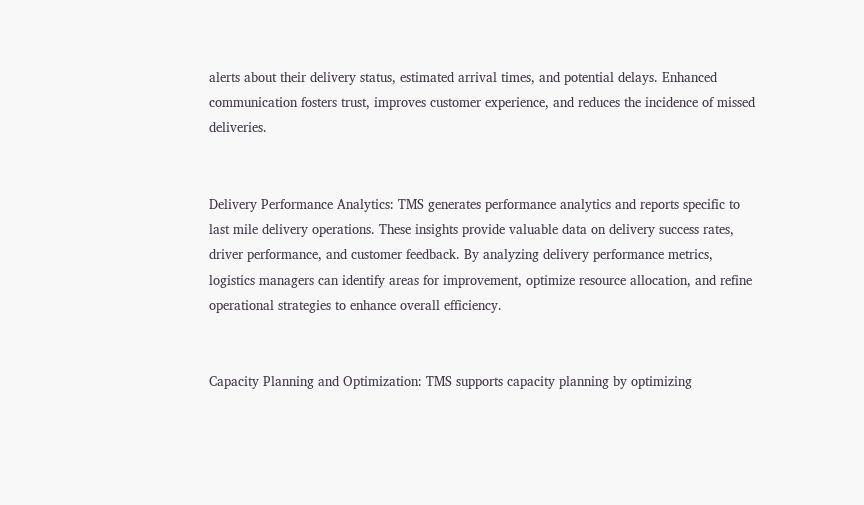alerts about their delivery status, estimated arrival times, and potential delays. Enhanced communication fosters trust, improves customer experience, and reduces the incidence of missed deliveries.


Delivery Performance Analytics: TMS generates performance analytics and reports specific to last mile delivery operations. These insights provide valuable data on delivery success rates, driver performance, and customer feedback. By analyzing delivery performance metrics, logistics managers can identify areas for improvement, optimize resource allocation, and refine operational strategies to enhance overall efficiency.


Capacity Planning and Optimization: TMS supports capacity planning by optimizing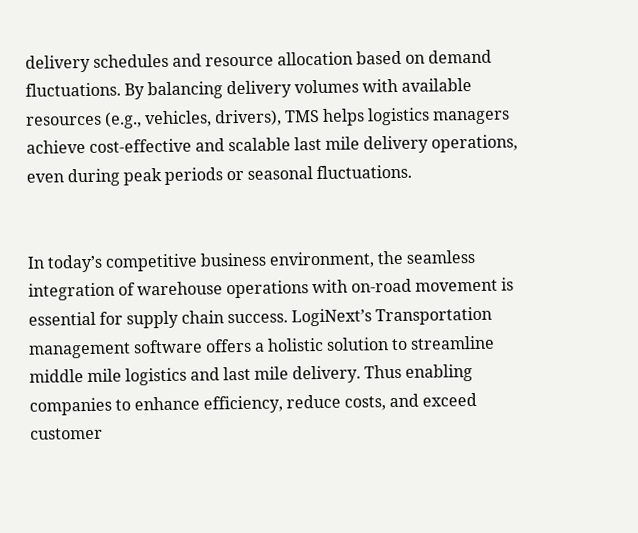delivery schedules and resource allocation based on demand fluctuations. By balancing delivery volumes with available resources (e.g., vehicles, drivers), TMS helps logistics managers achieve cost-effective and scalable last mile delivery operations, even during peak periods or seasonal fluctuations.


In today’s competitive business environment, the seamless integration of warehouse operations with on-road movement is essential for supply chain success. LogiNext’s Transportation management software offers a holistic solution to streamline middle mile logistics and last mile delivery. Thus enabling companies to enhance efficiency, reduce costs, and exceed customer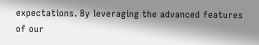expectations. By leveraging the advanced features of our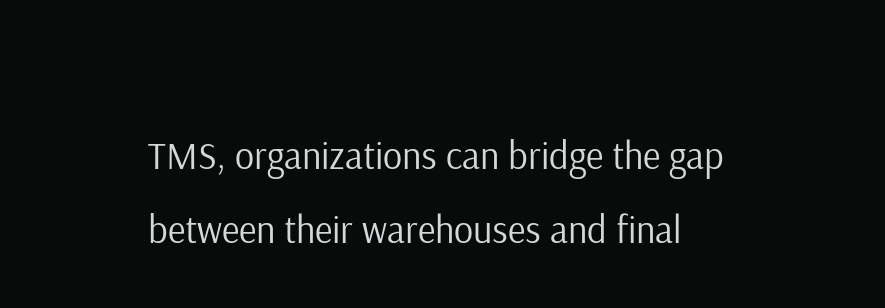TMS, organizations can bridge the gap between their warehouses and final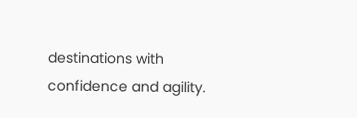destinations with confidence and agility.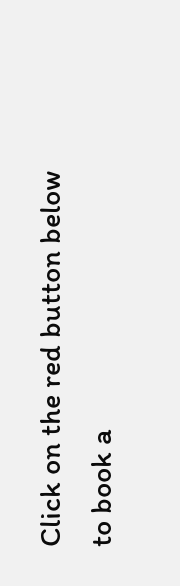Click on the red button below to book a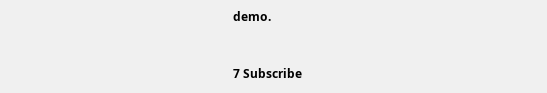demo.



7 Subscribe